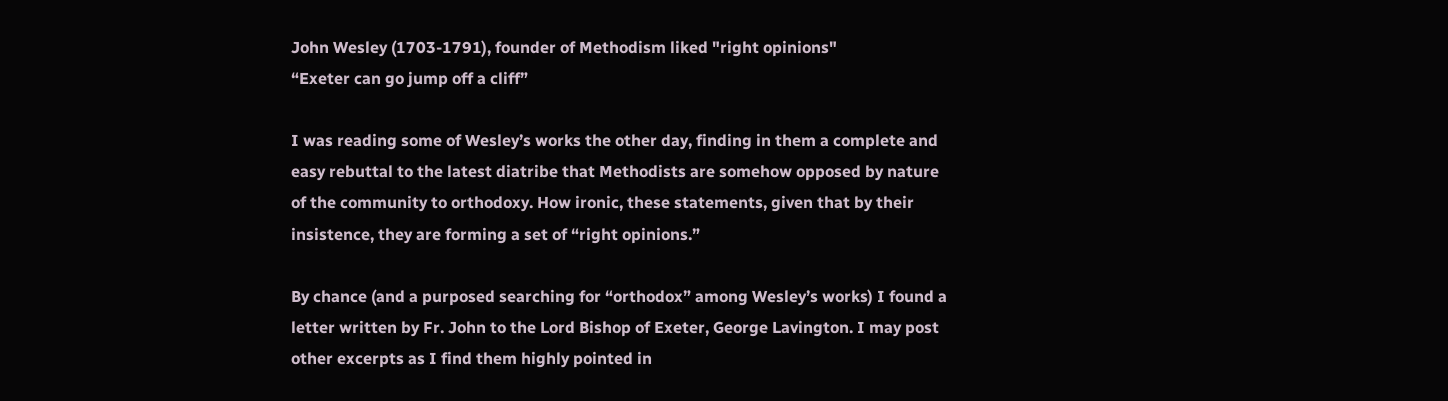John Wesley (1703-1791), founder of Methodism liked "right opinions"
“Exeter can go jump off a cliff”

I was reading some of Wesley’s works the other day, finding in them a complete and easy rebuttal to the latest diatribe that Methodists are somehow opposed by nature of the community to orthodoxy. How ironic, these statements, given that by their insistence, they are forming a set of “right opinions.”

By chance (and a purposed searching for “orthodox” among Wesley’s works) I found a letter written by Fr. John to the Lord Bishop of Exeter, George Lavington. I may post other excerpts as I find them highly pointed in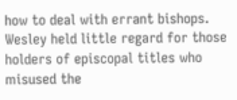how to deal with errant bishops. Wesley held little regard for those holders of episcopal titles who misused the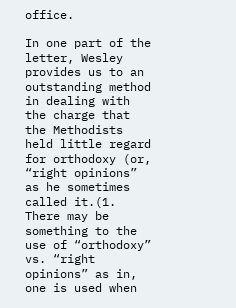office.

In one part of the letter, Wesley provides us to an outstanding method in dealing with the charge that the Methodists held little regard for orthodoxy (or, “right opinions” as he sometimes called it.(1. There may be something to the use of “orthodoxy” vs. “right opinions” as in, one is used when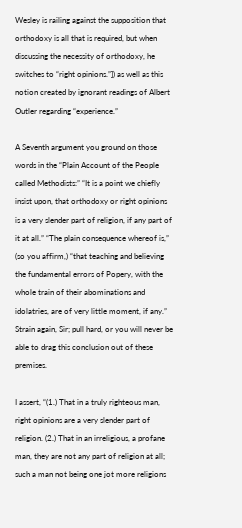Wesley is railing against the supposition that orthodoxy is all that is required, but when discussing the necessity of orthodoxy, he switches to “right opinions.”]) as well as this notion created by ignorant readings of Albert Outler regarding “experience.”

A Seventh argument you ground on those words in the “Plain Account of the People called Methodists:” “It is a point we chiefly insist upon, that orthodoxy or right opinions is a very slender part of religion, if any part of it at all.” “The plain consequence whereof is,” (so you affirm,) “that teaching and believing the fundamental errors of Popery, with the whole train of their abominations and idolatries, are of very little moment, if any.” Strain again, Sir; pull hard, or you will never be able to drag this conclusion out of these premises.

I assert, “(1.) That in a truly righteous man, right opinions are a very slender part of religion. (2.) That in an irreligious, a profane man, they are not any part of religion at all; such a man not being one jot more religions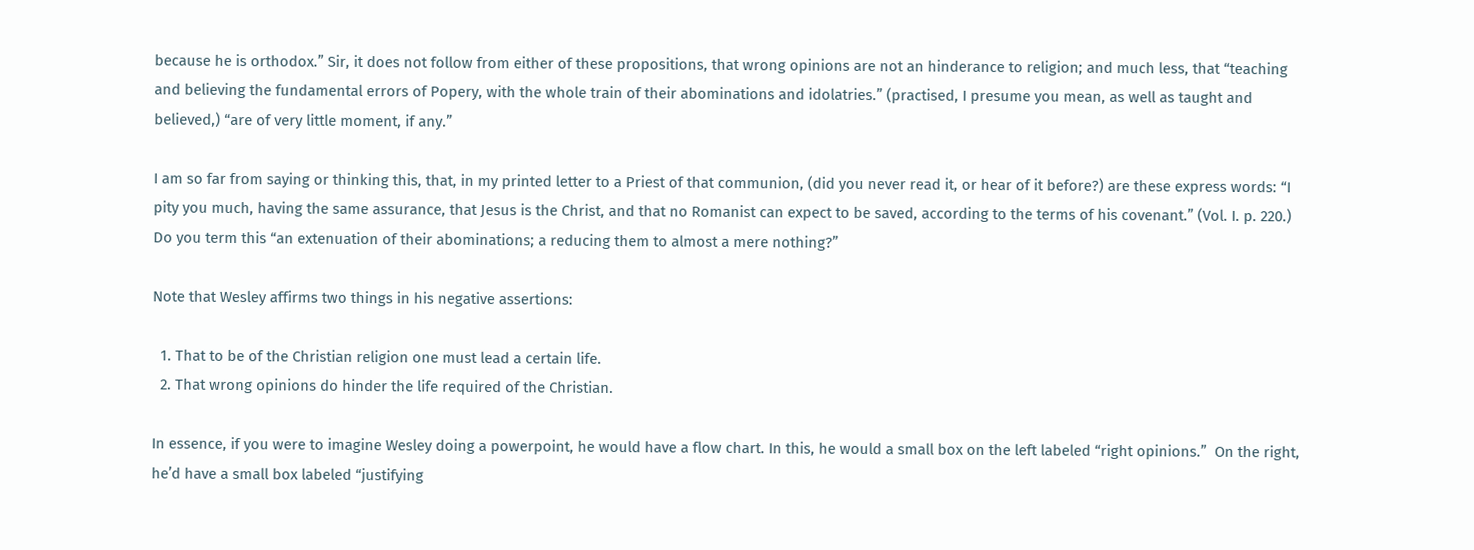because he is orthodox.” Sir, it does not follow from either of these propositions, that wrong opinions are not an hinderance to religion; and much less, that “teaching and believing the fundamental errors of Popery, with the whole train of their abominations and idolatries.” (practised, I presume you mean, as well as taught and believed,) “are of very little moment, if any.”

I am so far from saying or thinking this, that, in my printed letter to a Priest of that communion, (did you never read it, or hear of it before?) are these express words: “I pity you much, having the same assurance, that Jesus is the Christ, and that no Romanist can expect to be saved, according to the terms of his covenant.” (Vol. I. p. 220.) Do you term this “an extenuation of their abominations; a reducing them to almost a mere nothing?”

Note that Wesley affirms two things in his negative assertions:

  1. That to be of the Christian religion one must lead a certain life.
  2. That wrong opinions do hinder the life required of the Christian.

In essence, if you were to imagine Wesley doing a powerpoint, he would have a flow chart. In this, he would a small box on the left labeled “right opinions.”  On the right, he’d have a small box labeled “justifying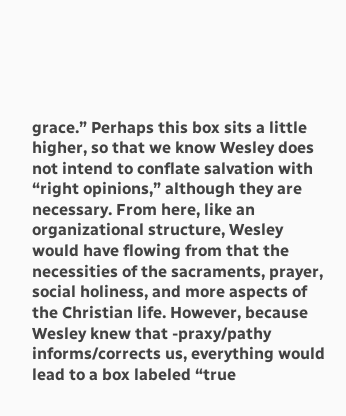grace.” Perhaps this box sits a little higher, so that we know Wesley does not intend to conflate salvation with “right opinions,” although they are necessary. From here, like an organizational structure, Wesley would have flowing from that the necessities of the sacraments, prayer, social holiness, and more aspects of the Christian life. However, because Wesley knew that -praxy/pathy informs/corrects us, everything would lead to a box labeled “true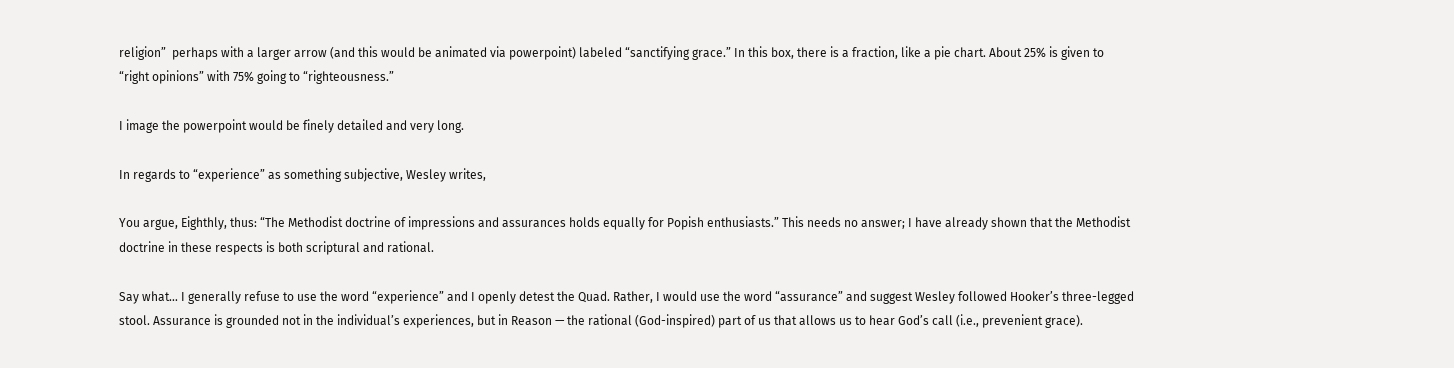religion”  perhaps with a larger arrow (and this would be animated via powerpoint) labeled “sanctifying grace.” In this box, there is a fraction, like a pie chart. About 25% is given to “right opinions” with 75% going to “righteousness.”

I image the powerpoint would be finely detailed and very long.

In regards to “experience” as something subjective, Wesley writes,

You argue, Eighthly, thus: “The Methodist doctrine of impressions and assurances holds equally for Popish enthusiasts.” This needs no answer; I have already shown that the Methodist doctrine in these respects is both scriptural and rational.

Say what… I generally refuse to use the word “experience” and I openly detest the Quad. Rather, I would use the word “assurance” and suggest Wesley followed Hooker’s three-legged stool. Assurance is grounded not in the individual’s experiences, but in Reason — the rational (God-inspired) part of us that allows us to hear God’s call (i.e., prevenient grace).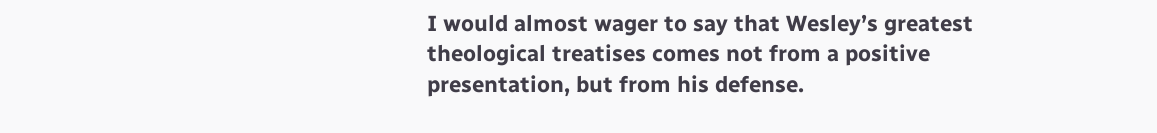I would almost wager to say that Wesley’s greatest theological treatises comes not from a positive presentation, but from his defense.